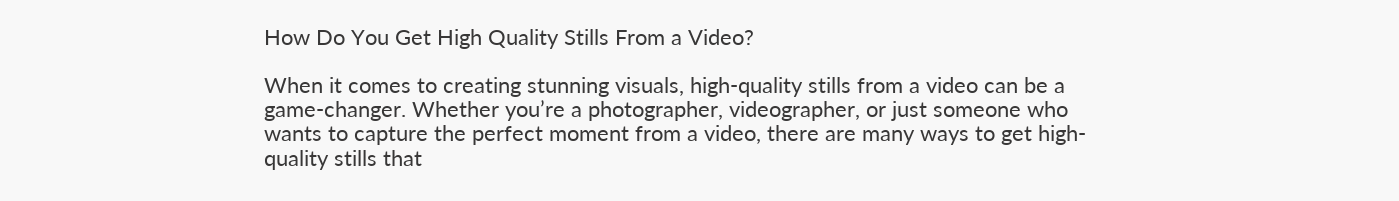How Do You Get High Quality Stills From a Video?

When it comes to creating stunning visuals, high-quality stills from a video can be a game-changer. Whether you’re a photographer, videographer, or just someone who wants to capture the perfect moment from a video, there are many ways to get high-quality stills that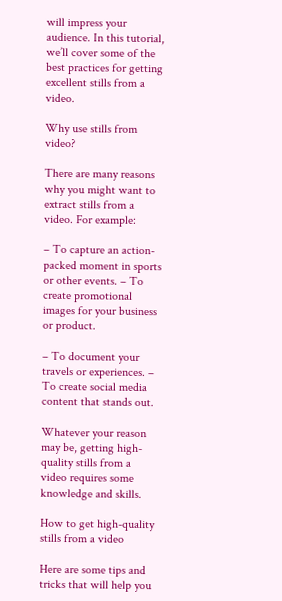will impress your audience. In this tutorial, we’ll cover some of the best practices for getting excellent stills from a video.

Why use stills from video?

There are many reasons why you might want to extract stills from a video. For example:

– To capture an action-packed moment in sports or other events. – To create promotional images for your business or product.

– To document your travels or experiences. – To create social media content that stands out.

Whatever your reason may be, getting high-quality stills from a video requires some knowledge and skills.

How to get high-quality stills from a video

Here are some tips and tricks that will help you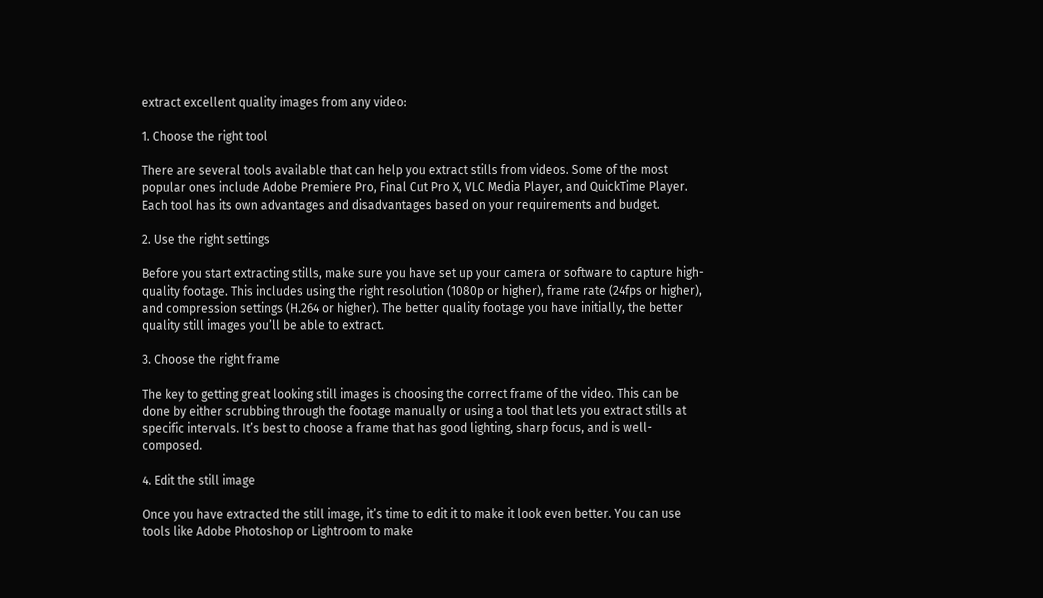extract excellent quality images from any video:

1. Choose the right tool

There are several tools available that can help you extract stills from videos. Some of the most popular ones include Adobe Premiere Pro, Final Cut Pro X, VLC Media Player, and QuickTime Player. Each tool has its own advantages and disadvantages based on your requirements and budget.

2. Use the right settings

Before you start extracting stills, make sure you have set up your camera or software to capture high-quality footage. This includes using the right resolution (1080p or higher), frame rate (24fps or higher), and compression settings (H.264 or higher). The better quality footage you have initially, the better quality still images you’ll be able to extract.

3. Choose the right frame

The key to getting great looking still images is choosing the correct frame of the video. This can be done by either scrubbing through the footage manually or using a tool that lets you extract stills at specific intervals. It’s best to choose a frame that has good lighting, sharp focus, and is well-composed.

4. Edit the still image

Once you have extracted the still image, it’s time to edit it to make it look even better. You can use tools like Adobe Photoshop or Lightroom to make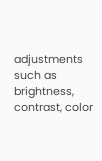adjustments such as brightness, contrast, color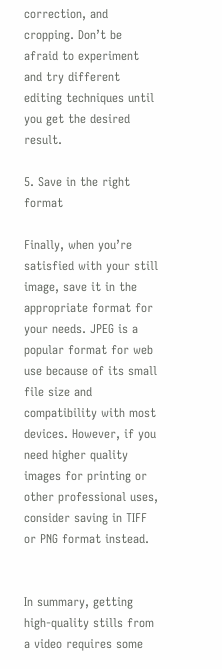correction, and cropping. Don’t be afraid to experiment and try different editing techniques until you get the desired result.

5. Save in the right format

Finally, when you’re satisfied with your still image, save it in the appropriate format for your needs. JPEG is a popular format for web use because of its small file size and compatibility with most devices. However, if you need higher quality images for printing or other professional uses, consider saving in TIFF or PNG format instead.


In summary, getting high-quality stills from a video requires some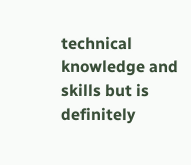technical knowledge and skills but is definitely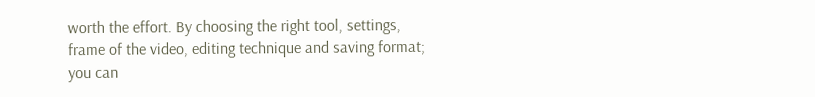worth the effort. By choosing the right tool, settings, frame of the video, editing technique and saving format; you can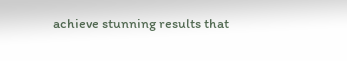achieve stunning results that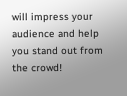will impress your audience and help you stand out from the crowd!